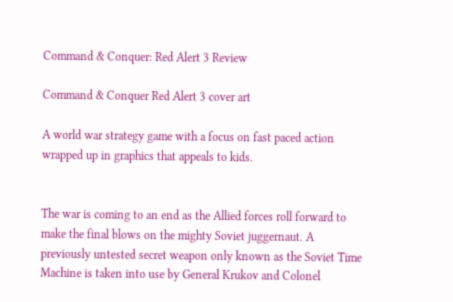Command & Conquer: Red Alert 3 Review

Command & Conquer Red Alert 3 cover art

A world war strategy game with a focus on fast paced action wrapped up in graphics that appeals to kids.


The war is coming to an end as the Allied forces roll forward to make the final blows on the mighty Soviet juggernaut. A previously untested secret weapon only known as the Soviet Time Machine is taken into use by General Krukov and Colonel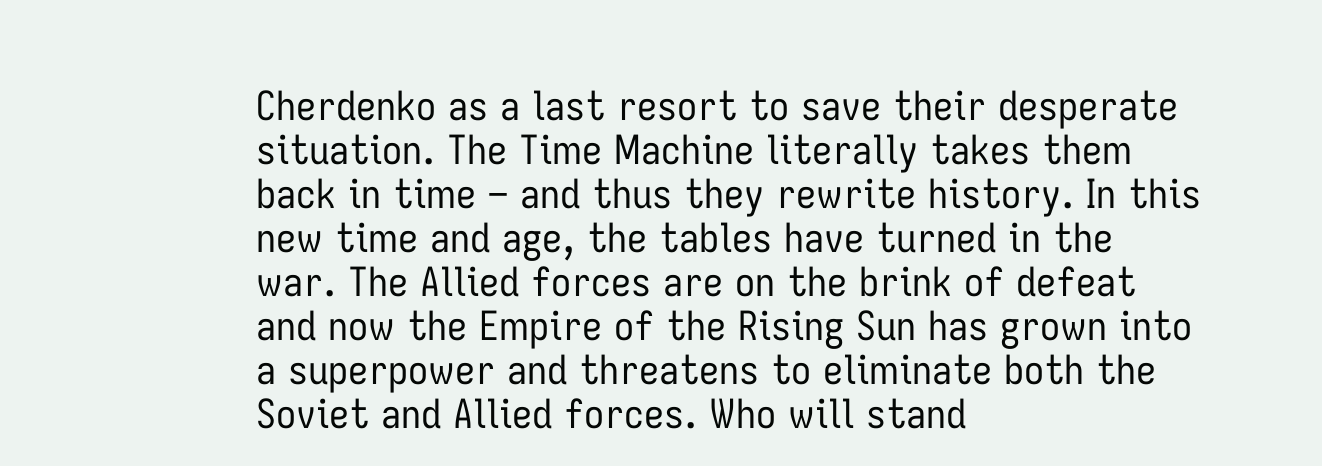Cherdenko as a last resort to save their desperate situation. The Time Machine literally takes them back in time – and thus they rewrite history. In this new time and age, the tables have turned in the war. The Allied forces are on the brink of defeat and now the Empire of the Rising Sun has grown into a superpower and threatens to eliminate both the Soviet and Allied forces. Who will stand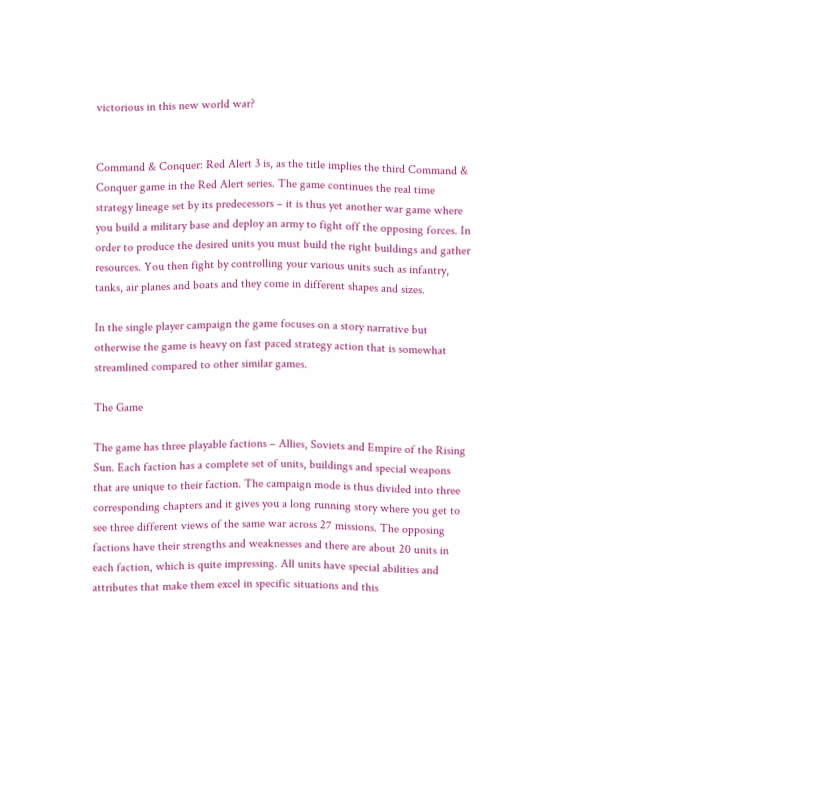victorious in this new world war?


Command & Conquer: Red Alert 3 is, as the title implies the third Command & Conquer game in the Red Alert series. The game continues the real time strategy lineage set by its predecessors – it is thus yet another war game where you build a military base and deploy an army to fight off the opposing forces. In order to produce the desired units you must build the right buildings and gather resources. You then fight by controlling your various units such as infantry, tanks, air planes and boats and they come in different shapes and sizes.

In the single player campaign the game focuses on a story narrative but otherwise the game is heavy on fast paced strategy action that is somewhat streamlined compared to other similar games.

The Game

The game has three playable factions – Allies, Soviets and Empire of the Rising Sun. Each faction has a complete set of units, buildings and special weapons that are unique to their faction. The campaign mode is thus divided into three corresponding chapters and it gives you a long running story where you get to see three different views of the same war across 27 missions. The opposing factions have their strengths and weaknesses and there are about 20 units in each faction, which is quite impressing. All units have special abilities and attributes that make them excel in specific situations and this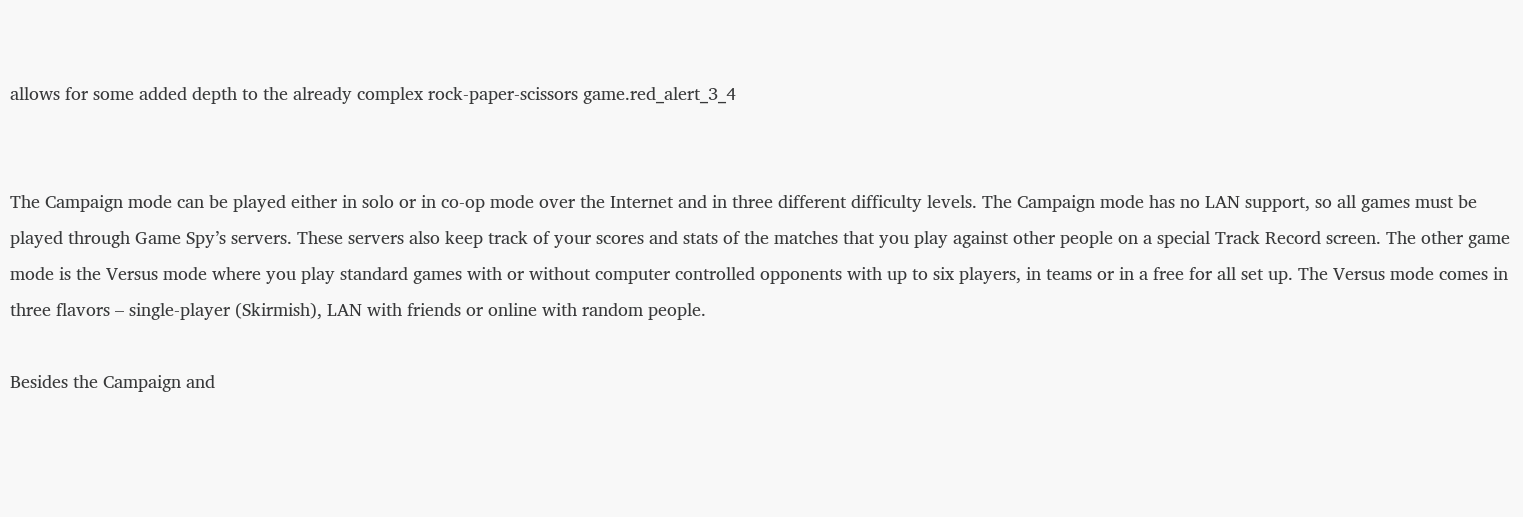allows for some added depth to the already complex rock-paper-scissors game.red_alert_3_4


The Campaign mode can be played either in solo or in co-op mode over the Internet and in three different difficulty levels. The Campaign mode has no LAN support, so all games must be played through Game Spy’s servers. These servers also keep track of your scores and stats of the matches that you play against other people on a special Track Record screen. The other game mode is the Versus mode where you play standard games with or without computer controlled opponents with up to six players, in teams or in a free for all set up. The Versus mode comes in three flavors – single-player (Skirmish), LAN with friends or online with random people.

Besides the Campaign and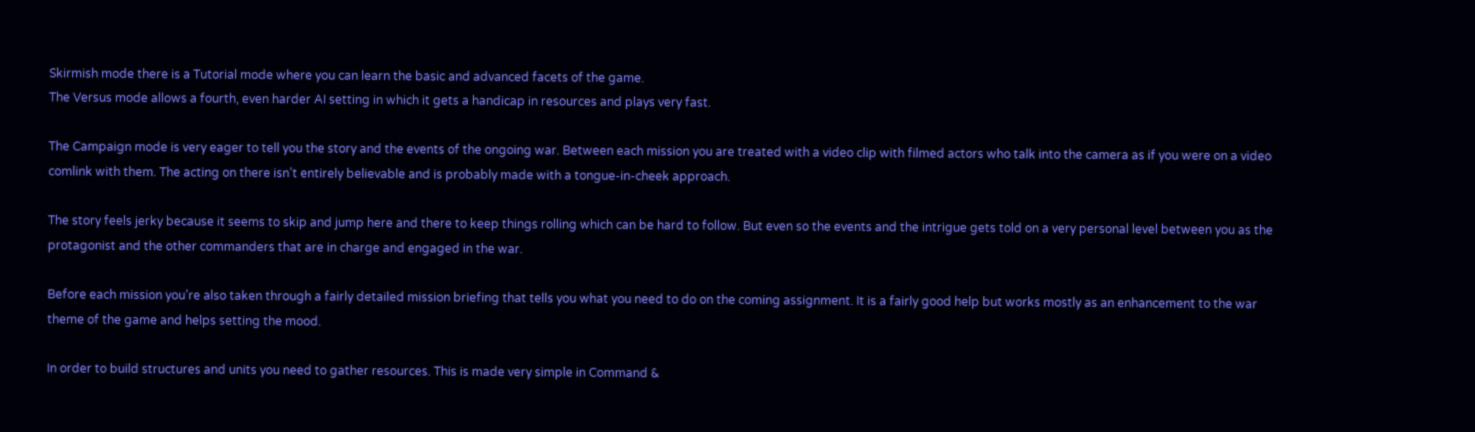Skirmish mode there is a Tutorial mode where you can learn the basic and advanced facets of the game.
The Versus mode allows a fourth, even harder AI setting in which it gets a handicap in resources and plays very fast.

The Campaign mode is very eager to tell you the story and the events of the ongoing war. Between each mission you are treated with a video clip with filmed actors who talk into the camera as if you were on a video comlink with them. The acting on there isn’t entirely believable and is probably made with a tongue-in-cheek approach.

The story feels jerky because it seems to skip and jump here and there to keep things rolling which can be hard to follow. But even so the events and the intrigue gets told on a very personal level between you as the protagonist and the other commanders that are in charge and engaged in the war.

Before each mission you’re also taken through a fairly detailed mission briefing that tells you what you need to do on the coming assignment. It is a fairly good help but works mostly as an enhancement to the war theme of the game and helps setting the mood.

In order to build structures and units you need to gather resources. This is made very simple in Command &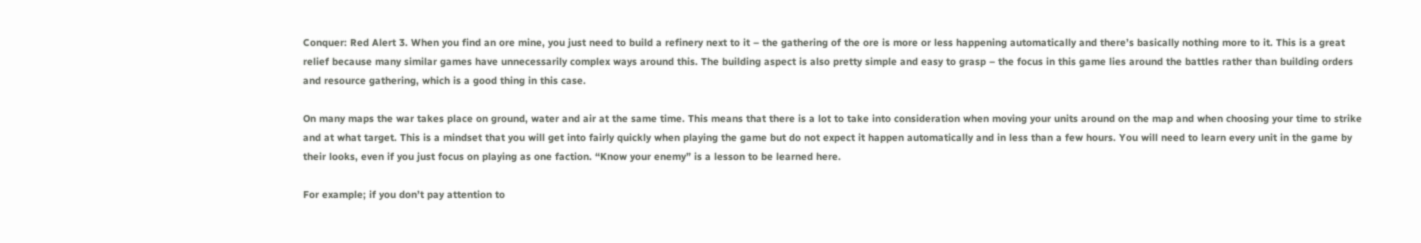Conquer: Red Alert 3. When you find an ore mine, you just need to build a refinery next to it – the gathering of the ore is more or less happening automatically and there’s basically nothing more to it. This is a great relief because many similar games have unnecessarily complex ways around this. The building aspect is also pretty simple and easy to grasp – the focus in this game lies around the battles rather than building orders and resource gathering, which is a good thing in this case.

On many maps the war takes place on ground, water and air at the same time. This means that there is a lot to take into consideration when moving your units around on the map and when choosing your time to strike and at what target. This is a mindset that you will get into fairly quickly when playing the game but do not expect it happen automatically and in less than a few hours. You will need to learn every unit in the game by their looks, even if you just focus on playing as one faction. “Know your enemy” is a lesson to be learned here.

For example; if you don’t pay attention to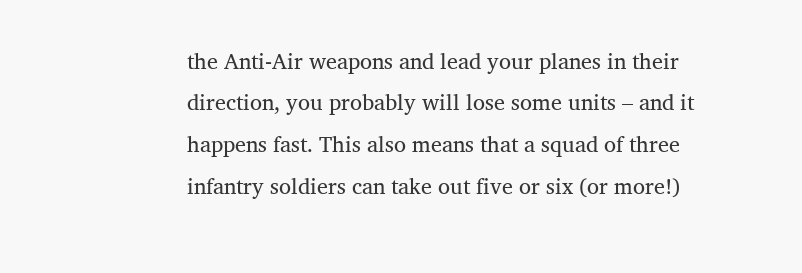the Anti-Air weapons and lead your planes in their direction, you probably will lose some units – and it happens fast. This also means that a squad of three infantry soldiers can take out five or six (or more!)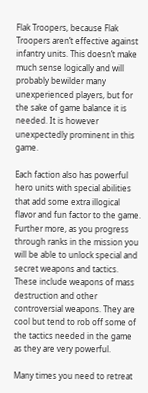Flak Troopers, because Flak Troopers aren’t effective against infantry units. This doesn’t make much sense logically and will probably bewilder many unexperienced players, but for the sake of game balance it is needed. It is however unexpectedly prominent in this game.

Each faction also has powerful hero units with special abilities that add some extra illogical flavor and fun factor to the game. Further more, as you progress through ranks in the mission you will be able to unlock special and secret weapons and tactics. These include weapons of mass destruction and other controversial weapons. They are cool but tend to rob off some of the tactics needed in the game as they are very powerful.

Many times you need to retreat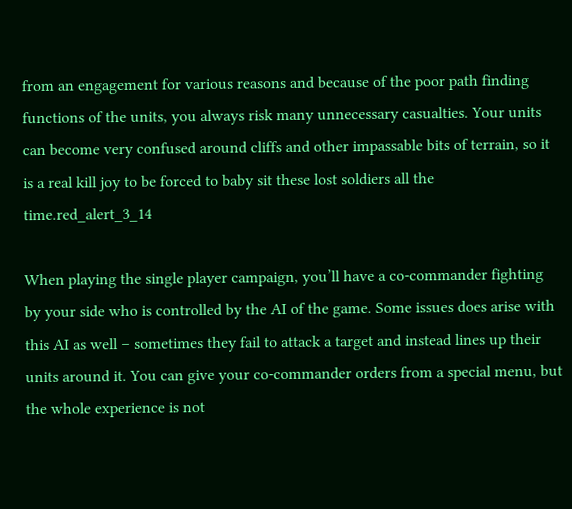from an engagement for various reasons and because of the poor path finding functions of the units, you always risk many unnecessary casualties. Your units can become very confused around cliffs and other impassable bits of terrain, so it is a real kill joy to be forced to baby sit these lost soldiers all the time.red_alert_3_14

When playing the single player campaign, you’ll have a co-commander fighting by your side who is controlled by the AI of the game. Some issues does arise with this AI as well – sometimes they fail to attack a target and instead lines up their units around it. You can give your co-commander orders from a special menu, but the whole experience is not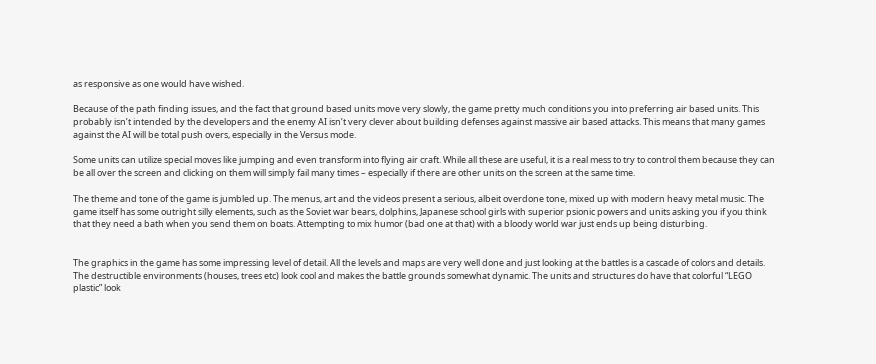as responsive as one would have wished.

Because of the path finding issues, and the fact that ground based units move very slowly, the game pretty much conditions you into preferring air based units. This probably isn’t intended by the developers and the enemy AI isn’t very clever about building defenses against massive air based attacks. This means that many games against the AI will be total push overs, especially in the Versus mode.

Some units can utilize special moves like jumping and even transform into flying air craft. While all these are useful, it is a real mess to try to control them because they can be all over the screen and clicking on them will simply fail many times – especially if there are other units on the screen at the same time.

The theme and tone of the game is jumbled up. The menus, art and the videos present a serious, albeit overdone tone, mixed up with modern heavy metal music. The game itself has some outright silly elements, such as the Soviet war bears, dolphins, Japanese school girls with superior psionic powers and units asking you if you think that they need a bath when you send them on boats. Attempting to mix humor (bad one at that) with a bloody world war just ends up being disturbing.


The graphics in the game has some impressing level of detail. All the levels and maps are very well done and just looking at the battles is a cascade of colors and details. The destructible environments (houses, trees etc) look cool and makes the battle grounds somewhat dynamic. The units and structures do have that colorful “LEGO plastic” look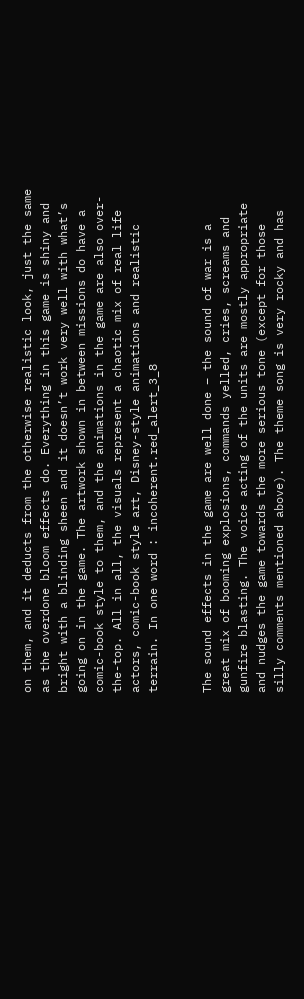on them, and it deducts from the otherwise realistic look, just the same as the overdone bloom effects do. Everything in this game is shiny and bright with a blinding sheen and it doesn’t work very well with what’s going on in the game. The artwork shown in between missions do have a comic-book style to them, and the animations in the game are also over-the-top. All in all, the visuals represent a chaotic mix of real life actors, comic-book style art, Disney-style animations and realistic terrain. In one word : incoherent.red_alert_3_8


The sound effects in the game are well done – the sound of war is a great mix of booming explosions, commands yelled, cries, screams and gunfire blasting. The voice acting of the units are mostly appropriate and nudges the game towards the more serious tone (except for those silly comments mentioned above). The theme song is very rocky and has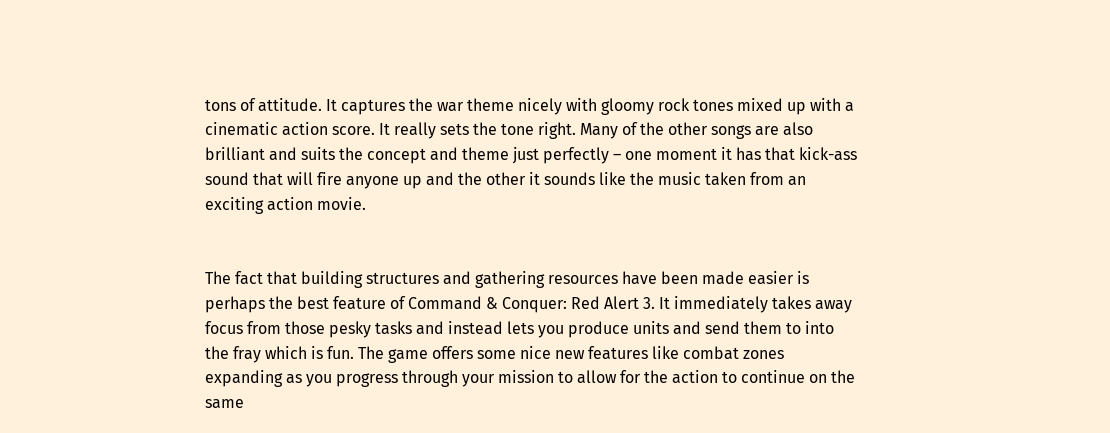tons of attitude. It captures the war theme nicely with gloomy rock tones mixed up with a cinematic action score. It really sets the tone right. Many of the other songs are also brilliant and suits the concept and theme just perfectly – one moment it has that kick-ass sound that will fire anyone up and the other it sounds like the music taken from an exciting action movie.


The fact that building structures and gathering resources have been made easier is perhaps the best feature of Command & Conquer: Red Alert 3. It immediately takes away focus from those pesky tasks and instead lets you produce units and send them to into the fray which is fun. The game offers some nice new features like combat zones expanding as you progress through your mission to allow for the action to continue on the same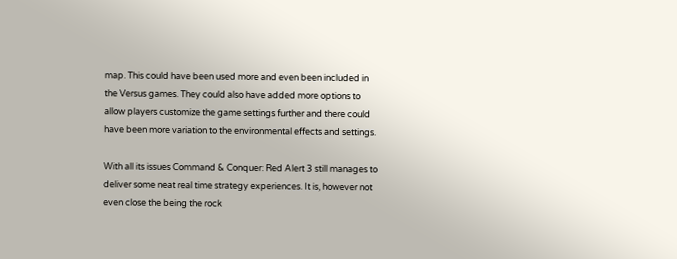map. This could have been used more and even been included in the Versus games. They could also have added more options to allow players customize the game settings further and there could have been more variation to the environmental effects and settings.

With all its issues Command & Conquer: Red Alert 3 still manages to deliver some neat real time strategy experiences. It is, however not even close the being the rock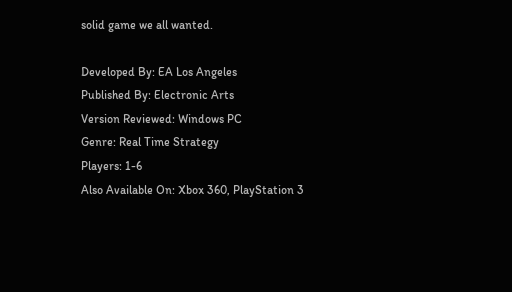solid game we all wanted.

Developed By: EA Los Angeles
Published By: Electronic Arts
Version Reviewed: Windows PC
Genre: Real Time Strategy
Players: 1-6
Also Available On: Xbox 360, PlayStation 3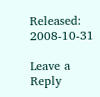Released: 2008-10-31

Leave a Reply